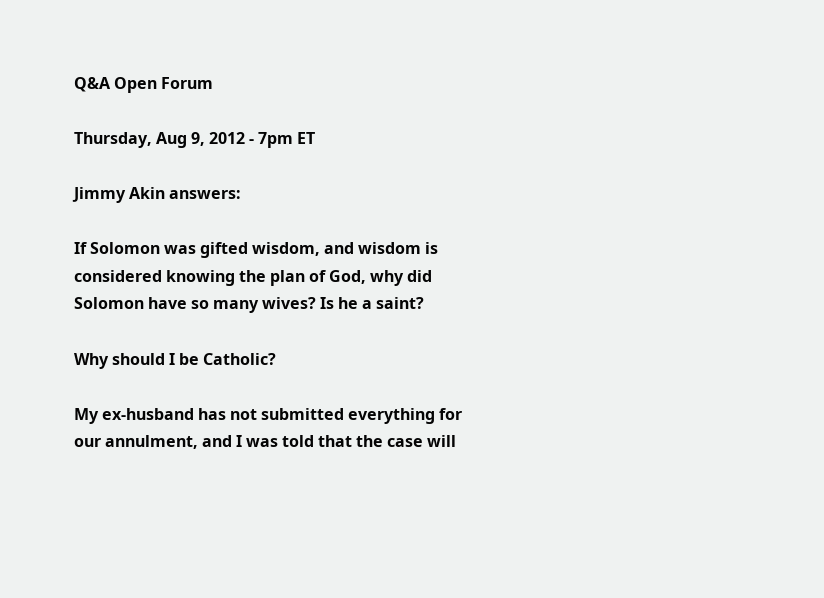Q&A Open Forum

Thursday, Aug 9, 2012 - 7pm ET

Jimmy Akin answers:

If Solomon was gifted wisdom, and wisdom is considered knowing the plan of God, why did Solomon have so many wives? Is he a saint?

Why should I be Catholic?

My ex-husband has not submitted everything for our annulment, and I was told that the case will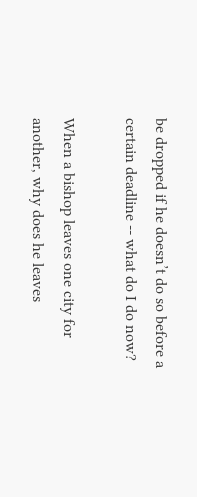be dropped if he doesn’t do so before a certain deadline -- what do I do now?

When a bishop leaves one city for another, why does he leaves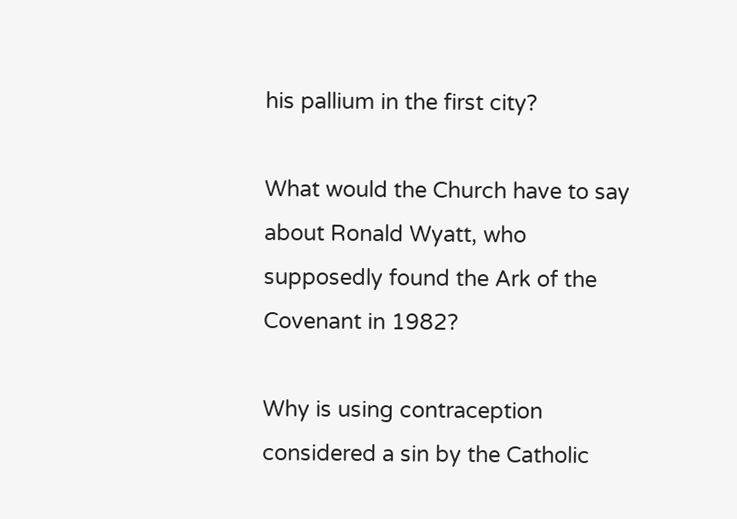his pallium in the first city?

What would the Church have to say about Ronald Wyatt, who supposedly found the Ark of the Covenant in 1982?

Why is using contraception considered a sin by the Catholic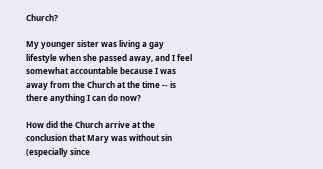Church?

My younger sister was living a gay lifestyle when she passed away, and I feel somewhat accountable because I was away from the Church at the time -- is there anything I can do now?

How did the Church arrive at the conclusion that Mary was without sin (especially since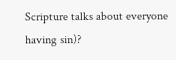Scripture talks about everyone having sin)?